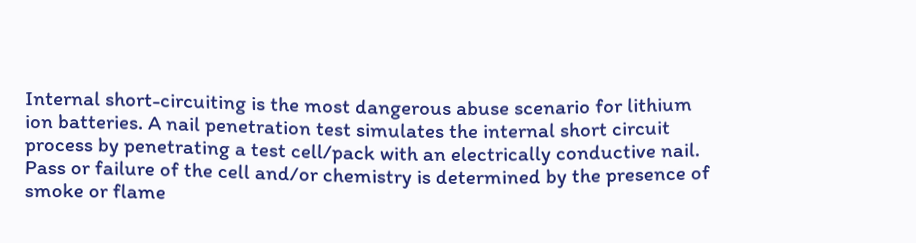Internal short-circuiting is the most dangerous abuse scenario for lithium ion batteries. A nail penetration test simulates the internal short circuit process by penetrating a test cell/pack with an electrically conductive nail. Pass or failure of the cell and/or chemistry is determined by the presence of smoke or flame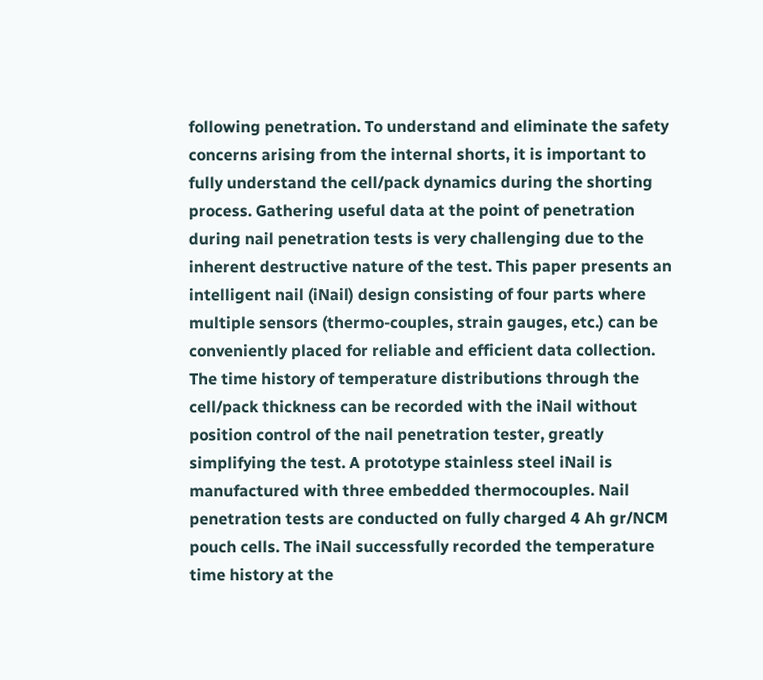following penetration. To understand and eliminate the safety concerns arising from the internal shorts, it is important to fully understand the cell/pack dynamics during the shorting process. Gathering useful data at the point of penetration during nail penetration tests is very challenging due to the inherent destructive nature of the test. This paper presents an intelligent nail (iNail) design consisting of four parts where multiple sensors (thermo-couples, strain gauges, etc.) can be conveniently placed for reliable and efficient data collection. The time history of temperature distributions through the cell/pack thickness can be recorded with the iNail without position control of the nail penetration tester, greatly simplifying the test. A prototype stainless steel iNail is manufactured with three embedded thermocouples. Nail penetration tests are conducted on fully charged 4 Ah gr/NCM pouch cells. The iNail successfully recorded the temperature time history at the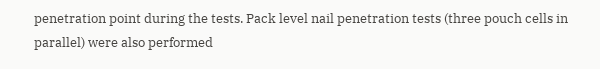penetration point during the tests. Pack level nail penetration tests (three pouch cells in parallel) were also performed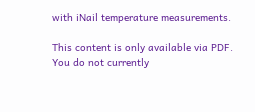with iNail temperature measurements.

This content is only available via PDF.
You do not currently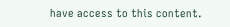have access to this content.